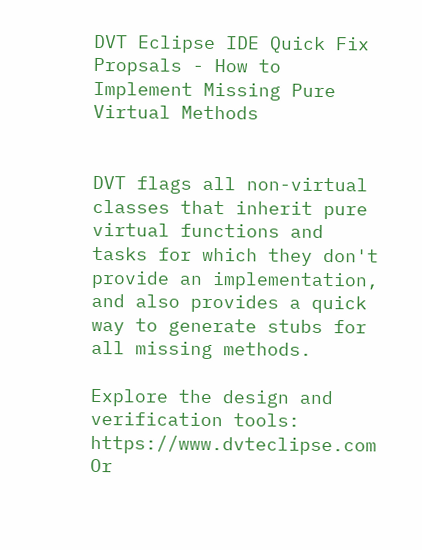DVT Eclipse IDE Quick Fix Propsals - How to Implement Missing Pure Virtual Methods


DVT flags all non-virtual classes that inherit pure virtual functions and tasks for which they don't provide an implementation, and also provides a quick way to generate stubs for all missing methods.

Explore the design and verification tools: https://www.dvteclipse.com
Or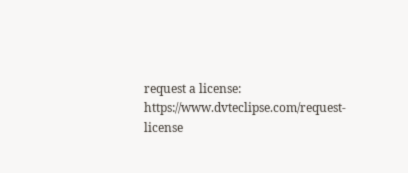request a license: https://www.dvteclipse.com/request-license